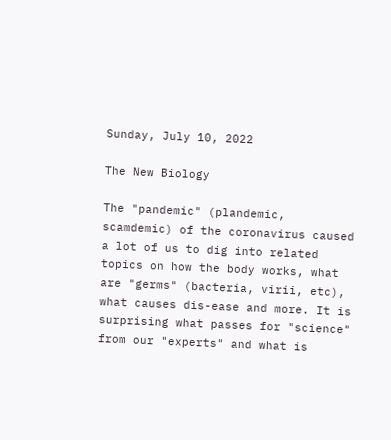Sunday, July 10, 2022

The New Biology

The "pandemic" (plandemic, scamdemic) of the coronavirus caused a lot of us to dig into related topics on how the body works, what are "germs" (bacteria, virii, etc), what causes dis-ease and more. It is surprising what passes for "science" from our "experts" and what is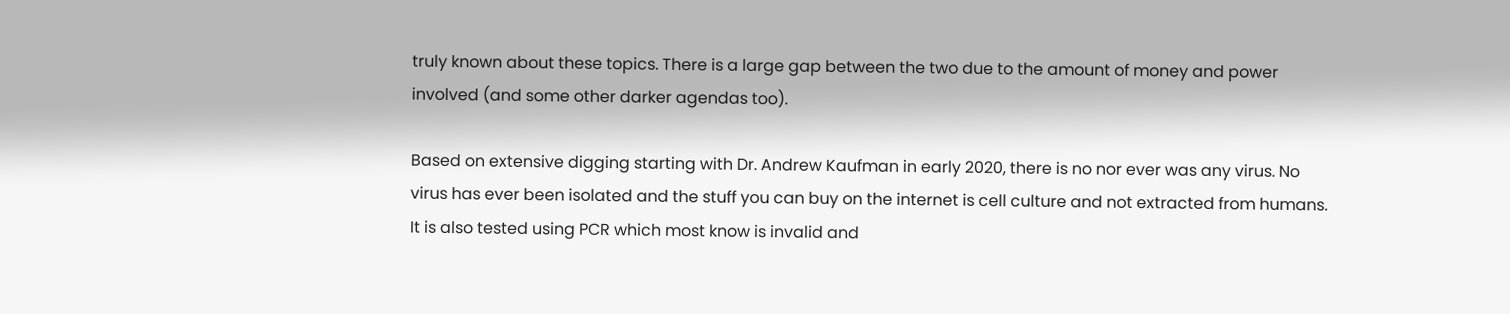truly known about these topics. There is a large gap between the two due to the amount of money and power involved (and some other darker agendas too).

Based on extensive digging starting with Dr. Andrew Kaufman in early 2020, there is no nor ever was any virus. No virus has ever been isolated and the stuff you can buy on the internet is cell culture and not extracted from humans. It is also tested using PCR which most know is invalid and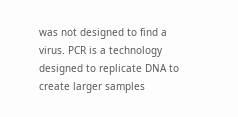was not designed to find a virus. PCR is a technology designed to replicate DNA to create larger samples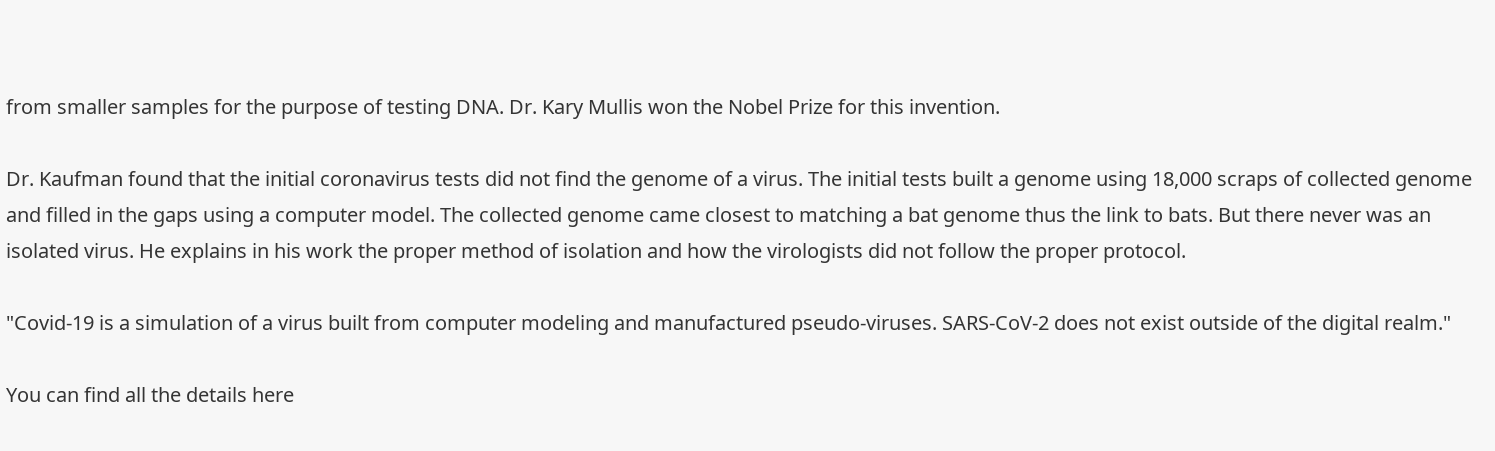from smaller samples for the purpose of testing DNA. Dr. Kary Mullis won the Nobel Prize for this invention.

Dr. Kaufman found that the initial coronavirus tests did not find the genome of a virus. The initial tests built a genome using 18,000 scraps of collected genome and filled in the gaps using a computer model. The collected genome came closest to matching a bat genome thus the link to bats. But there never was an isolated virus. He explains in his work the proper method of isolation and how the virologists did not follow the proper protocol.

"Covid-19 is a simulation of a virus built from computer modeling and manufactured pseudo-viruses. SARS-CoV-2 does not exist outside of the digital realm."

You can find all the details here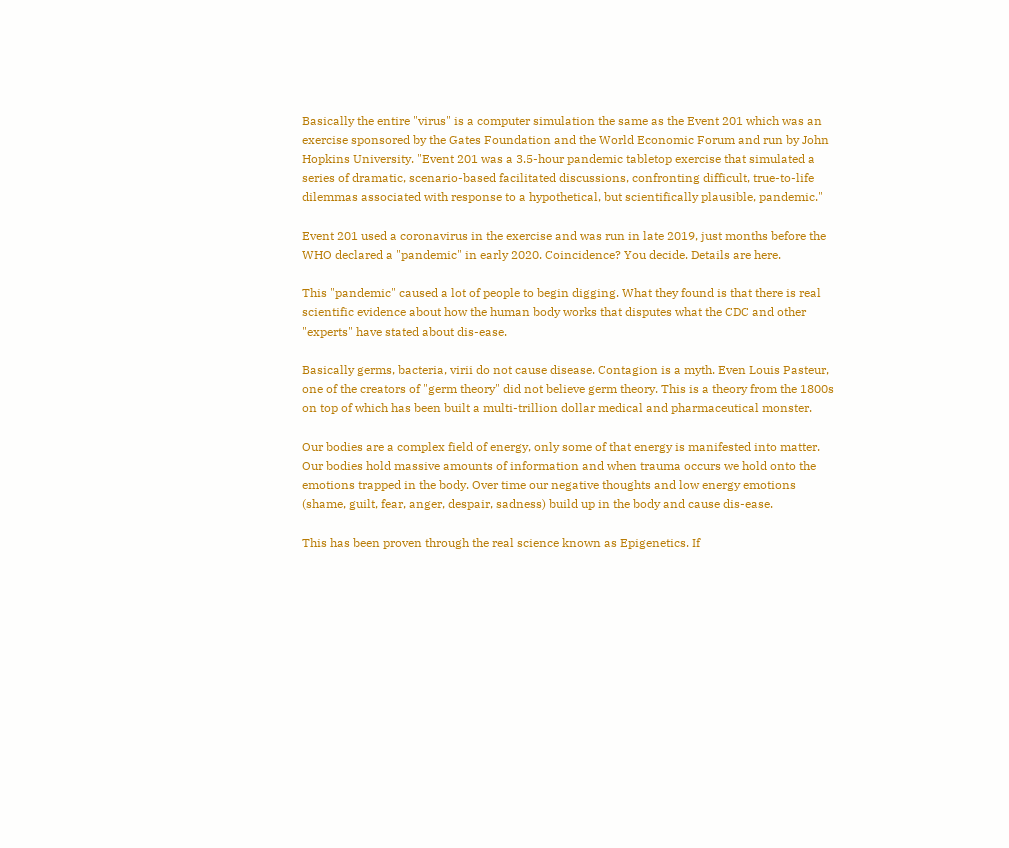Basically the entire "virus" is a computer simulation the same as the Event 201 which was an exercise sponsored by the Gates Foundation and the World Economic Forum and run by John Hopkins University. "Event 201 was a 3.5-hour pandemic tabletop exercise that simulated a series of dramatic, scenario-based facilitated discussions, confronting difficult, true-to-life dilemmas associated with response to a hypothetical, but scientifically plausible, pandemic."

Event 201 used a coronavirus in the exercise and was run in late 2019, just months before the WHO declared a "pandemic" in early 2020. Coincidence? You decide. Details are here.

This "pandemic" caused a lot of people to begin digging. What they found is that there is real scientific evidence about how the human body works that disputes what the CDC and other "experts" have stated about dis-ease.

Basically germs, bacteria, virii do not cause disease. Contagion is a myth. Even Louis Pasteur, one of the creators of "germ theory" did not believe germ theory. This is a theory from the 1800s on top of which has been built a multi-trillion dollar medical and pharmaceutical monster.

Our bodies are a complex field of energy, only some of that energy is manifested into matter. Our bodies hold massive amounts of information and when trauma occurs we hold onto the emotions trapped in the body. Over time our negative thoughts and low energy emotions (shame, guilt, fear, anger, despair, sadness) build up in the body and cause dis-ease.

This has been proven through the real science known as Epigenetics. If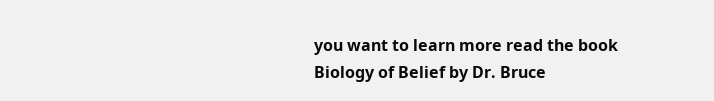you want to learn more read the book Biology of Belief by Dr. Bruce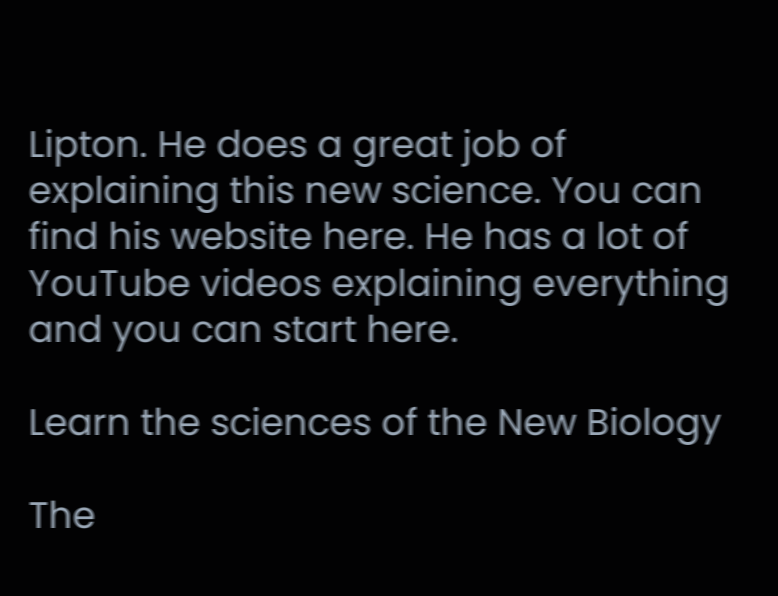Lipton. He does a great job of explaining this new science. You can find his website here. He has a lot of YouTube videos explaining everything and you can start here.

Learn the sciences of the New Biology

The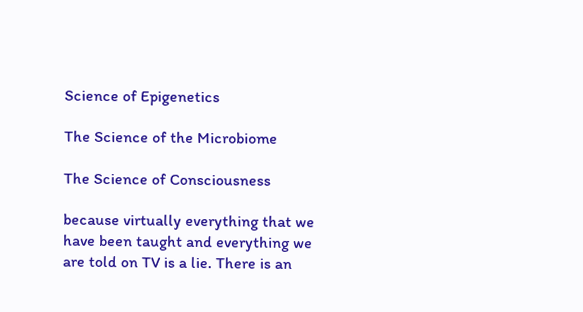Science of Epigenetics

The Science of the Microbiome

The Science of Consciousness

because virtually everything that we have been taught and everything we are told on TV is a lie. There is an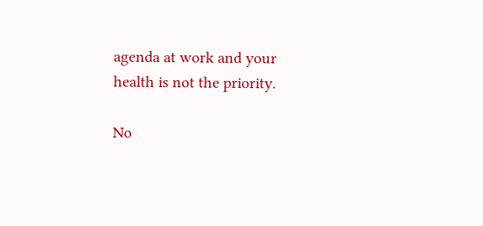agenda at work and your health is not the priority.

No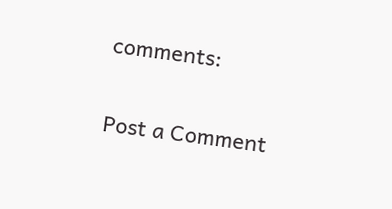comments:

Post a Comment